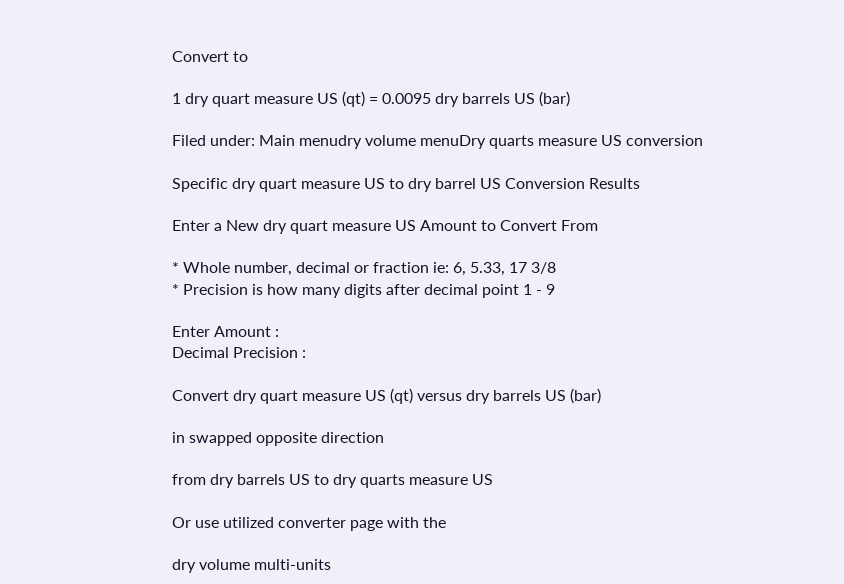Convert to

1 dry quart measure US (qt) = 0.0095 dry barrels US (bar)

Filed under: Main menudry volume menuDry quarts measure US conversion

Specific dry quart measure US to dry barrel US Conversion Results

Enter a New dry quart measure US Amount to Convert From

* Whole number, decimal or fraction ie: 6, 5.33, 17 3/8
* Precision is how many digits after decimal point 1 - 9

Enter Amount :
Decimal Precision :

Convert dry quart measure US (qt) versus dry barrels US (bar)

in swapped opposite direction

from dry barrels US to dry quarts measure US

Or use utilized converter page with the

dry volume multi-units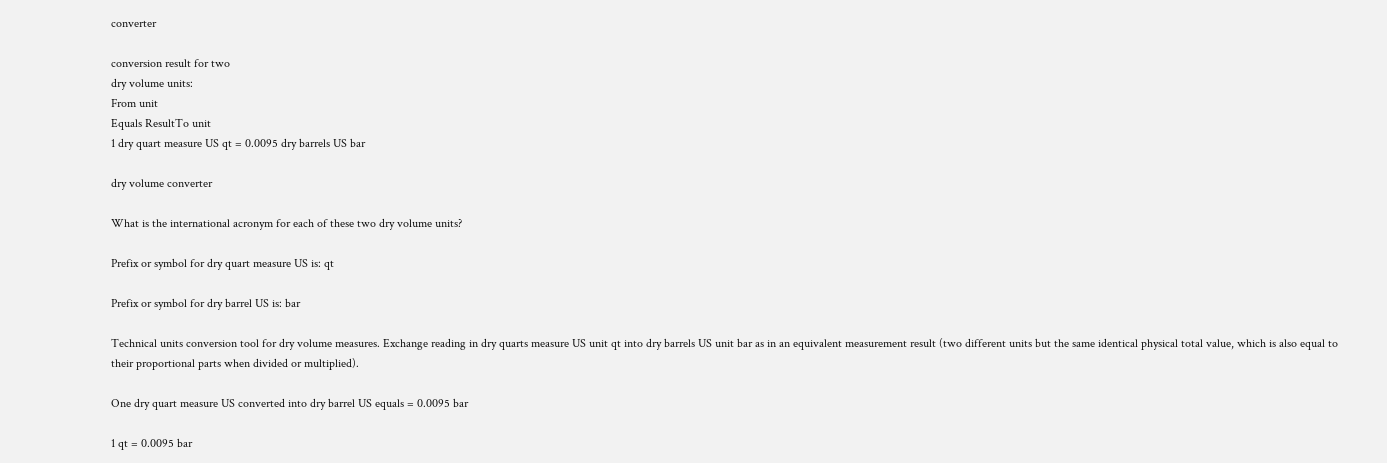converter

conversion result for two
dry volume units:
From unit
Equals ResultTo unit
1 dry quart measure US qt = 0.0095 dry barrels US bar

dry volume converter

What is the international acronym for each of these two dry volume units?

Prefix or symbol for dry quart measure US is: qt

Prefix or symbol for dry barrel US is: bar

Technical units conversion tool for dry volume measures. Exchange reading in dry quarts measure US unit qt into dry barrels US unit bar as in an equivalent measurement result (two different units but the same identical physical total value, which is also equal to their proportional parts when divided or multiplied).

One dry quart measure US converted into dry barrel US equals = 0.0095 bar

1 qt = 0.0095 bar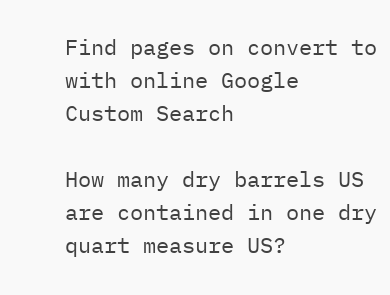Find pages on convert to with online Google Custom Search

How many dry barrels US are contained in one dry quart measure US?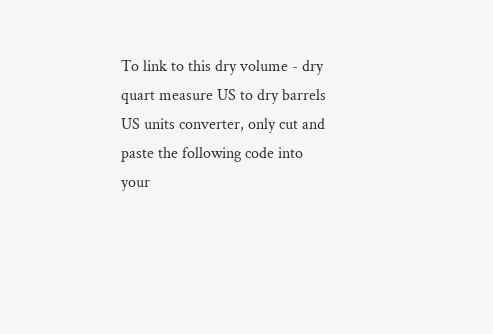To link to this dry volume - dry quart measure US to dry barrels US units converter, only cut and paste the following code into your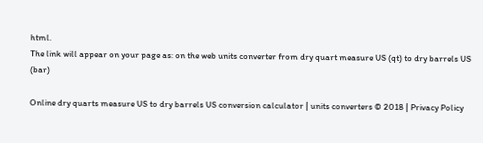html.
The link will appear on your page as: on the web units converter from dry quart measure US (qt) to dry barrels US (bar)

Online dry quarts measure US to dry barrels US conversion calculator | units converters © 2018 | Privacy Policy